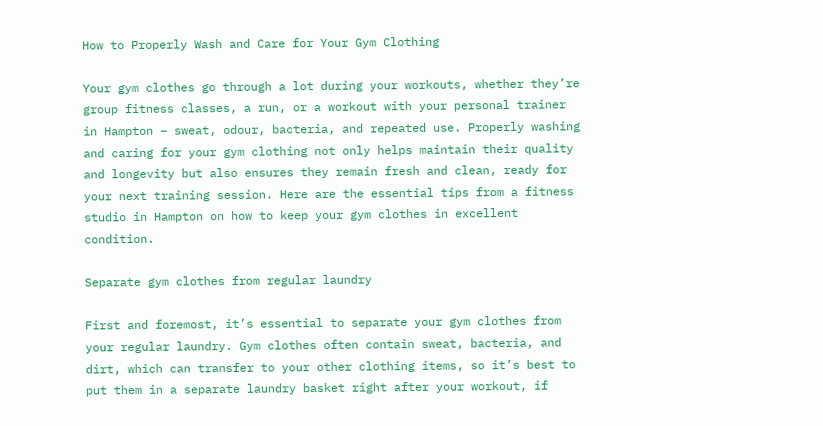How to Properly Wash and Care for Your Gym Clothing

Your gym clothes go through a lot during your workouts, whether they’re group fitness classes, a run, or a workout with your personal trainer in Hampton – sweat, odour, bacteria, and repeated use. Properly washing and caring for your gym clothing not only helps maintain their quality and longevity but also ensures they remain fresh and clean, ready for your next training session. Here are the essential tips from a fitness studio in Hampton on how to keep your gym clothes in excellent condition.

Separate gym clothes from regular laundry

First and foremost, it’s essential to separate your gym clothes from your regular laundry. Gym clothes often contain sweat, bacteria, and dirt, which can transfer to your other clothing items, so it’s best to put them in a separate laundry basket right after your workout, if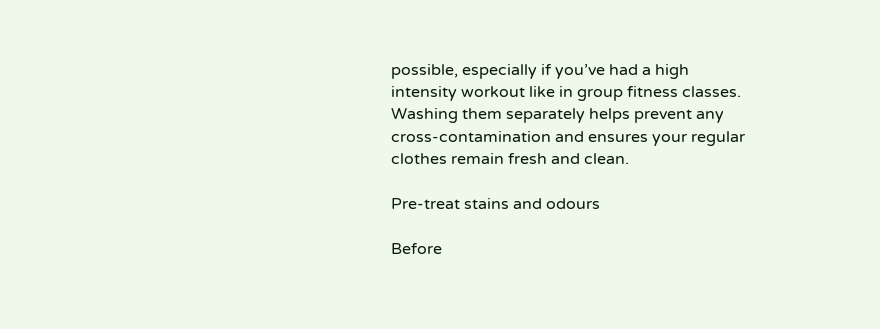possible, especially if you’ve had a high intensity workout like in group fitness classes. Washing them separately helps prevent any cross-contamination and ensures your regular clothes remain fresh and clean.

Pre-treat stains and odours

Before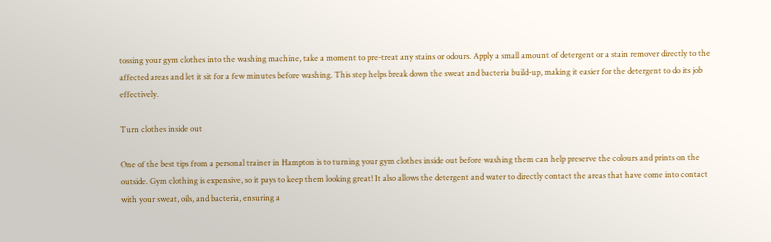tossing your gym clothes into the washing machine, take a moment to pre-treat any stains or odours. Apply a small amount of detergent or a stain remover directly to the affected areas and let it sit for a few minutes before washing. This step helps break down the sweat and bacteria build-up, making it easier for the detergent to do its job effectively.

Turn clothes inside out

One of the best tips from a personal trainer in Hampton is to turning your gym clothes inside out before washing them can help preserve the colours and prints on the outside. Gym clothing is expensive, so it pays to keep them looking great! It also allows the detergent and water to directly contact the areas that have come into contact with your sweat, oils, and bacteria, ensuring a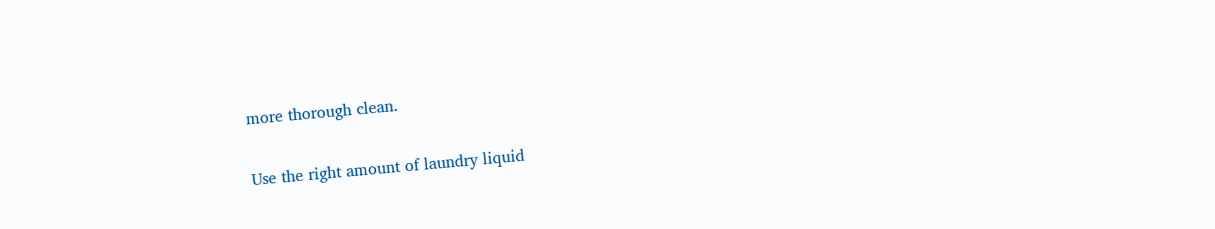more thorough clean.

Use the right amount of laundry liquid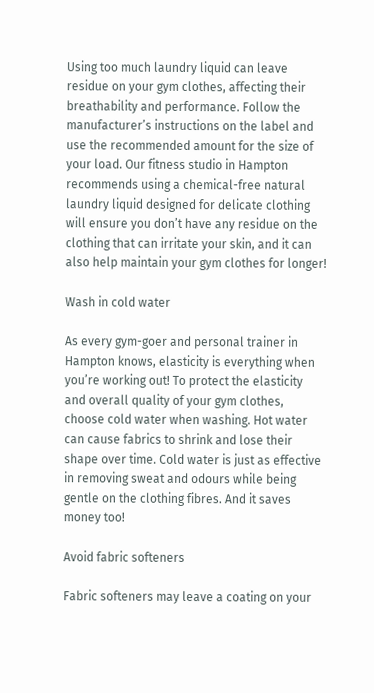Using too much laundry liquid can leave residue on your gym clothes, affecting their breathability and performance. Follow the manufacturer’s instructions on the label and use the recommended amount for the size of your load. Our fitness studio in Hampton recommends using a chemical-free natural laundry liquid designed for delicate clothing will ensure you don’t have any residue on the clothing that can irritate your skin, and it can also help maintain your gym clothes for longer!

Wash in cold water

As every gym-goer and personal trainer in Hampton knows, elasticity is everything when you’re working out! To protect the elasticity and overall quality of your gym clothes, choose cold water when washing. Hot water can cause fabrics to shrink and lose their shape over time. Cold water is just as effective in removing sweat and odours while being gentle on the clothing fibres. And it saves money too!

Avoid fabric softeners

Fabric softeners may leave a coating on your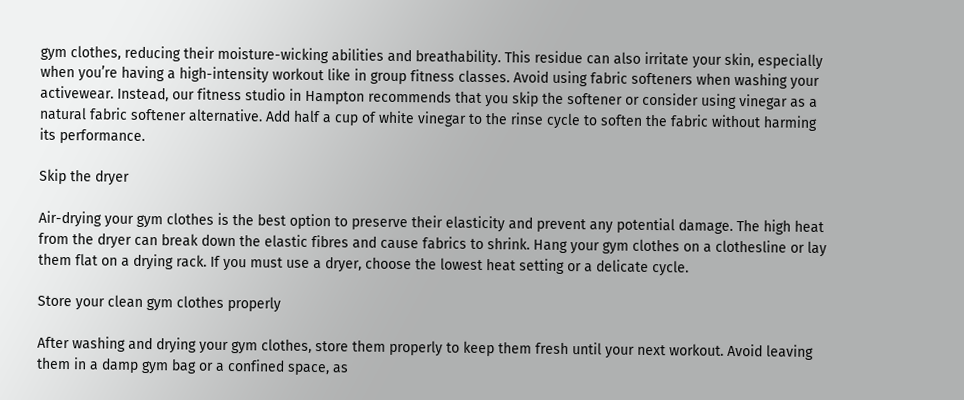gym clothes, reducing their moisture-wicking abilities and breathability. This residue can also irritate your skin, especially when you’re having a high-intensity workout like in group fitness classes. Avoid using fabric softeners when washing your activewear. Instead, our fitness studio in Hampton recommends that you skip the softener or consider using vinegar as a natural fabric softener alternative. Add half a cup of white vinegar to the rinse cycle to soften the fabric without harming its performance.

Skip the dryer

Air-drying your gym clothes is the best option to preserve their elasticity and prevent any potential damage. The high heat from the dryer can break down the elastic fibres and cause fabrics to shrink. Hang your gym clothes on a clothesline or lay them flat on a drying rack. If you must use a dryer, choose the lowest heat setting or a delicate cycle.

Store your clean gym clothes properly

After washing and drying your gym clothes, store them properly to keep them fresh until your next workout. Avoid leaving them in a damp gym bag or a confined space, as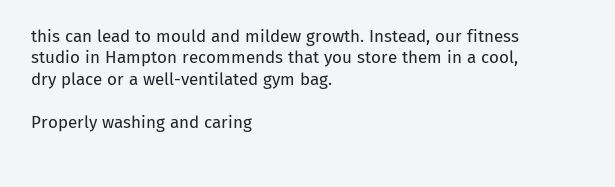this can lead to mould and mildew growth. Instead, our fitness studio in Hampton recommends that you store them in a cool, dry place or a well-ventilated gym bag.

Properly washing and caring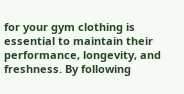for your gym clothing is essential to maintain their performance, longevity, and freshness. By following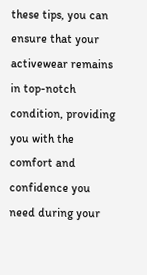these tips, you can ensure that your activewear remains in top-notch condition, providing you with the comfort and confidence you need during your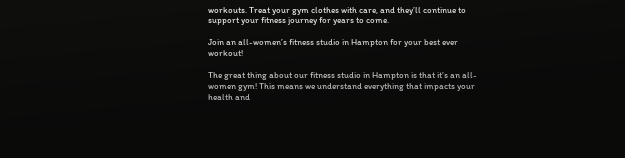workouts. Treat your gym clothes with care, and they’ll continue to support your fitness journey for years to come.

Join an all-women’s fitness studio in Hampton for your best ever workout!

The great thing about our fitness studio in Hampton is that it’s an all-women gym! This means we understand everything that impacts your health and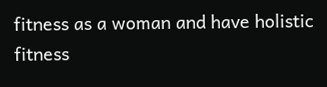fitness as a woman and have holistic fitness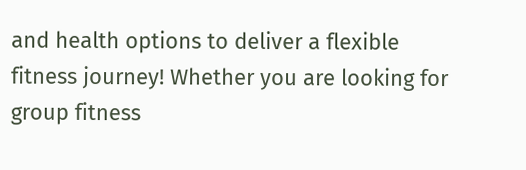and health options to deliver a flexible fitness journey! Whether you are looking for group fitness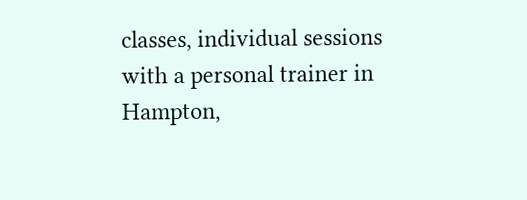classes, individual sessions with a personal trainer in Hampton,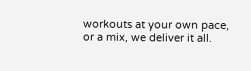workouts at your own pace, or a mix, we deliver it all.